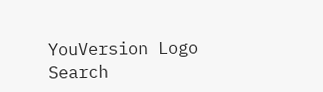YouVersion Logo
Search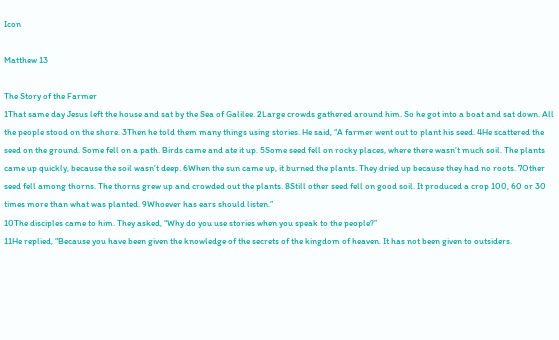Icon

Matthew 13

The Story of the Farmer
1That same day Jesus left the house and sat by the Sea of Galilee. 2Large crowds gathered around him. So he got into a boat and sat down. All the people stood on the shore. 3Then he told them many things using stories. He said, “A farmer went out to plant his seed. 4He scattered the seed on the ground. Some fell on a path. Birds came and ate it up. 5Some seed fell on rocky places, where there wasn’t much soil. The plants came up quickly, because the soil wasn’t deep. 6When the sun came up, it burned the plants. They dried up because they had no roots. 7Other seed fell among thorns. The thorns grew up and crowded out the plants. 8Still other seed fell on good soil. It produced a crop 100, 60 or 30 times more than what was planted. 9Whoever has ears should listen.”
10The disciples came to him. They asked, “Why do you use stories when you speak to the people?”
11He replied, “Because you have been given the knowledge of the secrets of the kingdom of heaven. It has not been given to outsiders.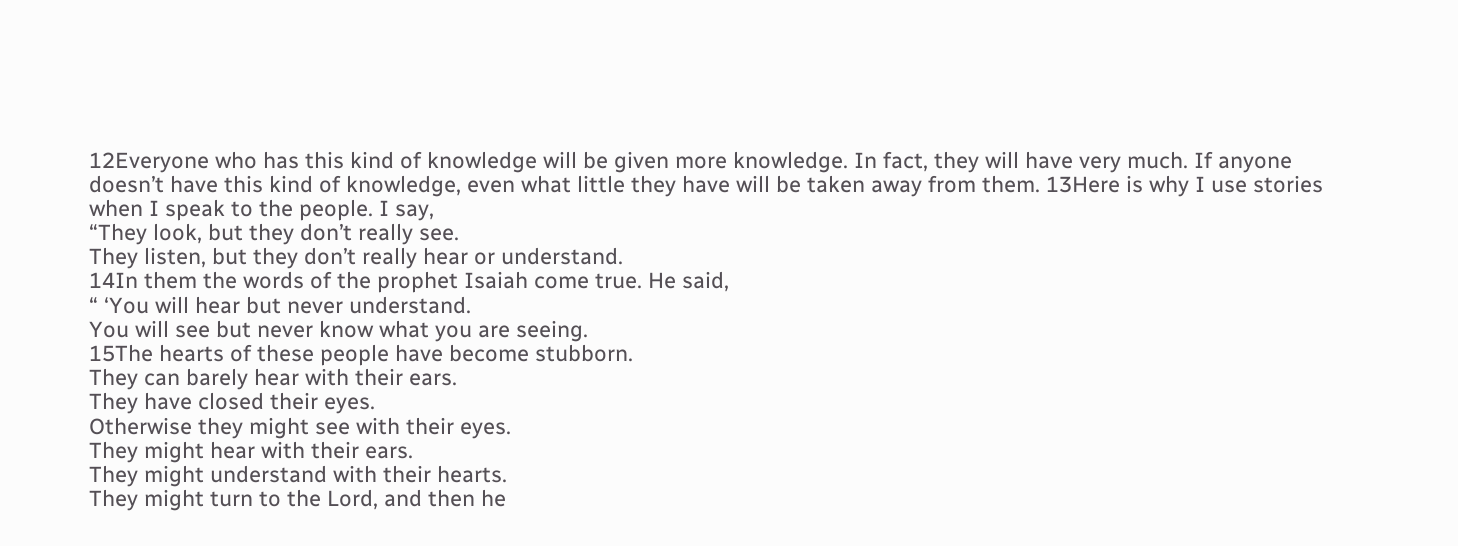12Everyone who has this kind of knowledge will be given more knowledge. In fact, they will have very much. If anyone doesn’t have this kind of knowledge, even what little they have will be taken away from them. 13Here is why I use stories when I speak to the people. I say,
“They look, but they don’t really see.
They listen, but they don’t really hear or understand.
14In them the words of the prophet Isaiah come true. He said,
“ ‘You will hear but never understand.
You will see but never know what you are seeing.
15The hearts of these people have become stubborn.
They can barely hear with their ears.
They have closed their eyes.
Otherwise they might see with their eyes.
They might hear with their ears.
They might understand with their hearts.
They might turn to the Lord, and then he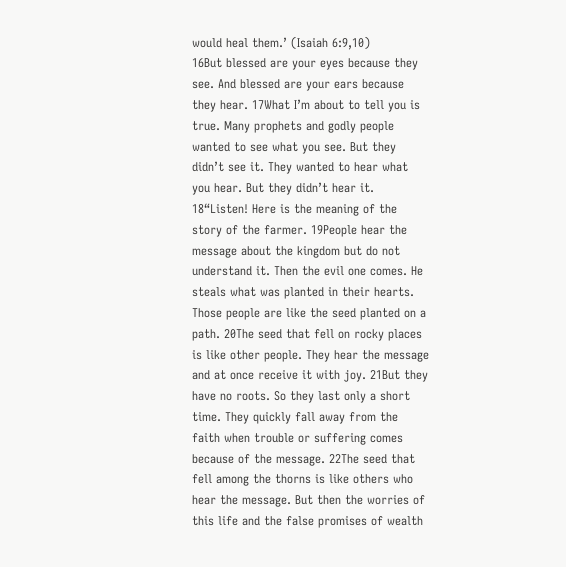would heal them.’ (Isaiah 6:9,10)
16But blessed are your eyes because they see. And blessed are your ears because they hear. 17What I’m about to tell you is true. Many prophets and godly people wanted to see what you see. But they didn’t see it. They wanted to hear what you hear. But they didn’t hear it.
18“Listen! Here is the meaning of the story of the farmer. 19People hear the message about the kingdom but do not understand it. Then the evil one comes. He steals what was planted in their hearts. Those people are like the seed planted on a path. 20The seed that fell on rocky places is like other people. They hear the message and at once receive it with joy. 21But they have no roots. So they last only a short time. They quickly fall away from the faith when trouble or suffering comes because of the message. 22The seed that fell among the thorns is like others who hear the message. But then the worries of this life and the false promises of wealth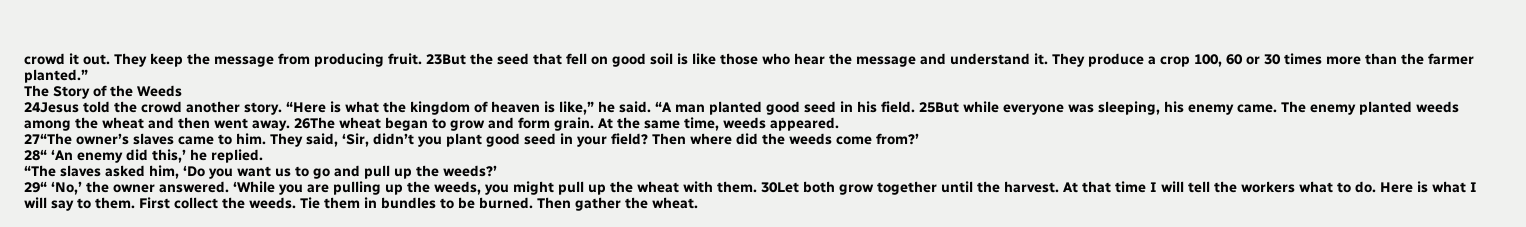crowd it out. They keep the message from producing fruit. 23But the seed that fell on good soil is like those who hear the message and understand it. They produce a crop 100, 60 or 30 times more than the farmer planted.”
The Story of the Weeds
24Jesus told the crowd another story. “Here is what the kingdom of heaven is like,” he said. “A man planted good seed in his field. 25But while everyone was sleeping, his enemy came. The enemy planted weeds among the wheat and then went away. 26The wheat began to grow and form grain. At the same time, weeds appeared.
27“The owner’s slaves came to him. They said, ‘Sir, didn’t you plant good seed in your field? Then where did the weeds come from?’
28“ ‘An enemy did this,’ he replied.
“The slaves asked him, ‘Do you want us to go and pull up the weeds?’
29“ ‘No,’ the owner answered. ‘While you are pulling up the weeds, you might pull up the wheat with them. 30Let both grow together until the harvest. At that time I will tell the workers what to do. Here is what I will say to them. First collect the weeds. Tie them in bundles to be burned. Then gather the wheat.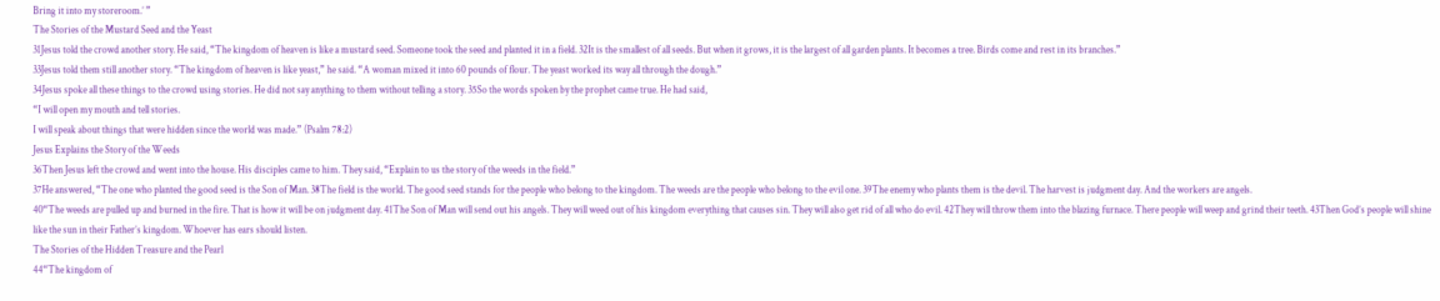Bring it into my storeroom.’ ”
The Stories of the Mustard Seed and the Yeast
31Jesus told the crowd another story. He said, “The kingdom of heaven is like a mustard seed. Someone took the seed and planted it in a field. 32It is the smallest of all seeds. But when it grows, it is the largest of all garden plants. It becomes a tree. Birds come and rest in its branches.”
33Jesus told them still another story. “The kingdom of heaven is like yeast,” he said. “A woman mixed it into 60 pounds of flour. The yeast worked its way all through the dough.”
34Jesus spoke all these things to the crowd using stories. He did not say anything to them without telling a story. 35So the words spoken by the prophet came true. He had said,
“I will open my mouth and tell stories.
I will speak about things that were hidden since the world was made.” (Psalm 78:2)
Jesus Explains the Story of the Weeds
36Then Jesus left the crowd and went into the house. His disciples came to him. They said, “Explain to us the story of the weeds in the field.”
37He answered, “The one who planted the good seed is the Son of Man. 38The field is the world. The good seed stands for the people who belong to the kingdom. The weeds are the people who belong to the evil one. 39The enemy who plants them is the devil. The harvest is judgment day. And the workers are angels.
40“The weeds are pulled up and burned in the fire. That is how it will be on judgment day. 41The Son of Man will send out his angels. They will weed out of his kingdom everything that causes sin. They will also get rid of all who do evil. 42They will throw them into the blazing furnace. There people will weep and grind their teeth. 43Then God’s people will shine like the sun in their Father’s kingdom. Whoever has ears should listen.
The Stories of the Hidden Treasure and the Pearl
44“The kingdom of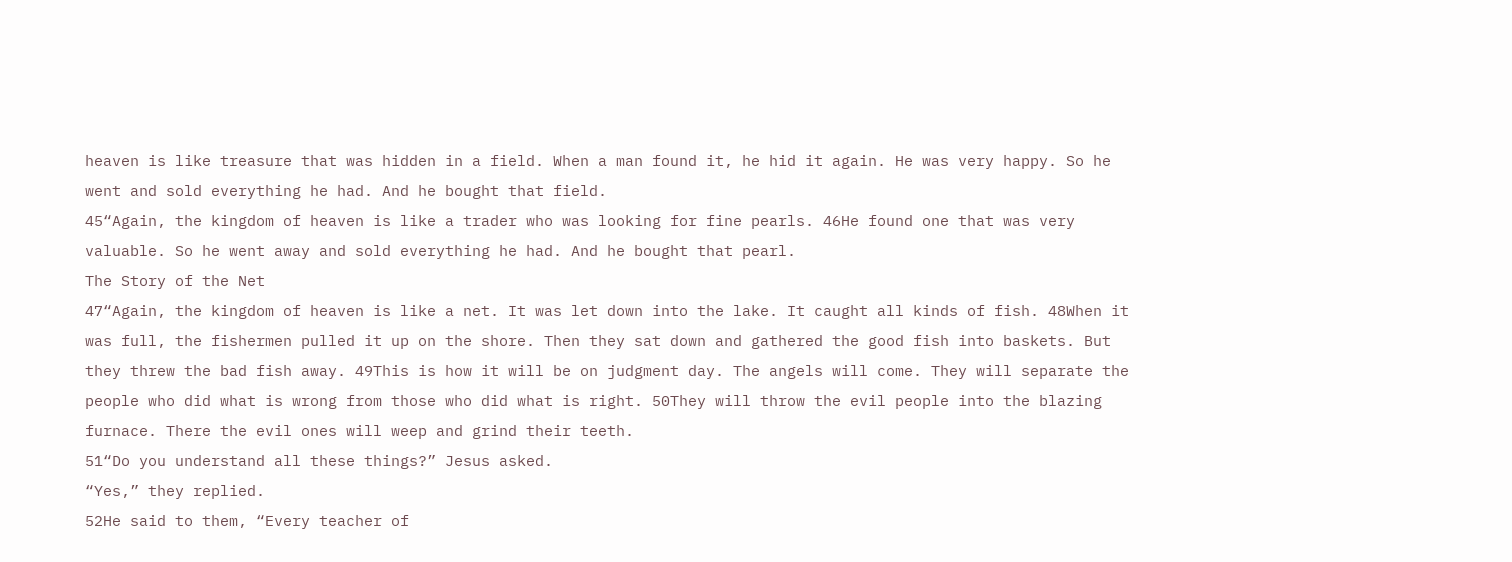heaven is like treasure that was hidden in a field. When a man found it, he hid it again. He was very happy. So he went and sold everything he had. And he bought that field.
45“Again, the kingdom of heaven is like a trader who was looking for fine pearls. 46He found one that was very valuable. So he went away and sold everything he had. And he bought that pearl.
The Story of the Net
47“Again, the kingdom of heaven is like a net. It was let down into the lake. It caught all kinds of fish. 48When it was full, the fishermen pulled it up on the shore. Then they sat down and gathered the good fish into baskets. But they threw the bad fish away. 49This is how it will be on judgment day. The angels will come. They will separate the people who did what is wrong from those who did what is right. 50They will throw the evil people into the blazing furnace. There the evil ones will weep and grind their teeth.
51“Do you understand all these things?” Jesus asked.
“Yes,” they replied.
52He said to them, “Every teacher of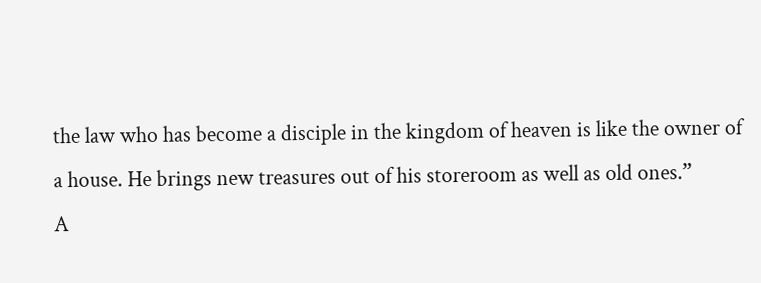the law who has become a disciple in the kingdom of heaven is like the owner of a house. He brings new treasures out of his storeroom as well as old ones.”
A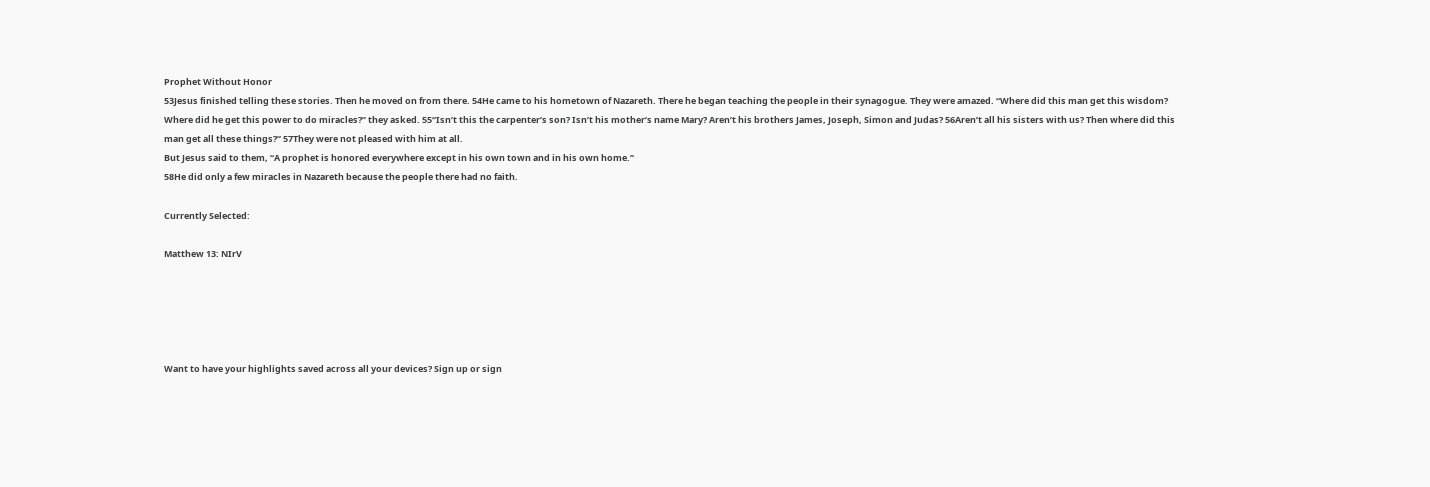Prophet Without Honor
53Jesus finished telling these stories. Then he moved on from there. 54He came to his hometown of Nazareth. There he began teaching the people in their synagogue. They were amazed. “Where did this man get this wisdom? Where did he get this power to do miracles?” they asked. 55“Isn’t this the carpenter’s son? Isn’t his mother’s name Mary? Aren’t his brothers James, Joseph, Simon and Judas? 56Aren’t all his sisters with us? Then where did this man get all these things?” 57They were not pleased with him at all.
But Jesus said to them, “A prophet is honored everywhere except in his own town and in his own home.”
58He did only a few miracles in Nazareth because the people there had no faith.

Currently Selected:

Matthew 13: NIrV





Want to have your highlights saved across all your devices? Sign up or sign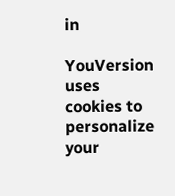in

YouVersion uses cookies to personalize your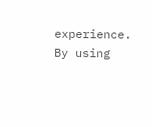experience. By using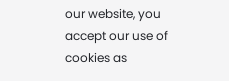our website, you accept our use of cookies as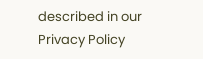described in our Privacy Policy